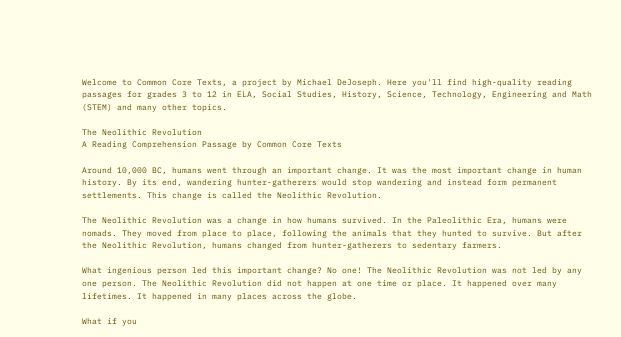Welcome to Common Core Texts, a project by Michael DeJoseph. Here you'll find high-quality reading passages for grades 3 to 12 in ELA, Social Studies, History, Science, Technology, Engineering and Math (STEM) and many other topics.

The Neolithic Revolution
A Reading Comprehension Passage by Common Core Texts

Around 10,000 BC, humans went through an important change. It was the most important change in human history. By its end, wandering hunter-gatherers would stop wandering and instead form permanent settlements. This change is called the Neolithic Revolution.

The Neolithic Revolution was a change in how humans survived. In the Paleolithic Era, humans were nomads. They moved from place to place, following the animals that they hunted to survive. But after the Neolithic Revolution, humans changed from hunter-gatherers to sedentary farmers.

What ingenious person led this important change? No one! The Neolithic Revolution was not led by any one person. The Neolithic Revolution did not happen at one time or place. It happened over many lifetimes. It happened in many places across the globe.

What if you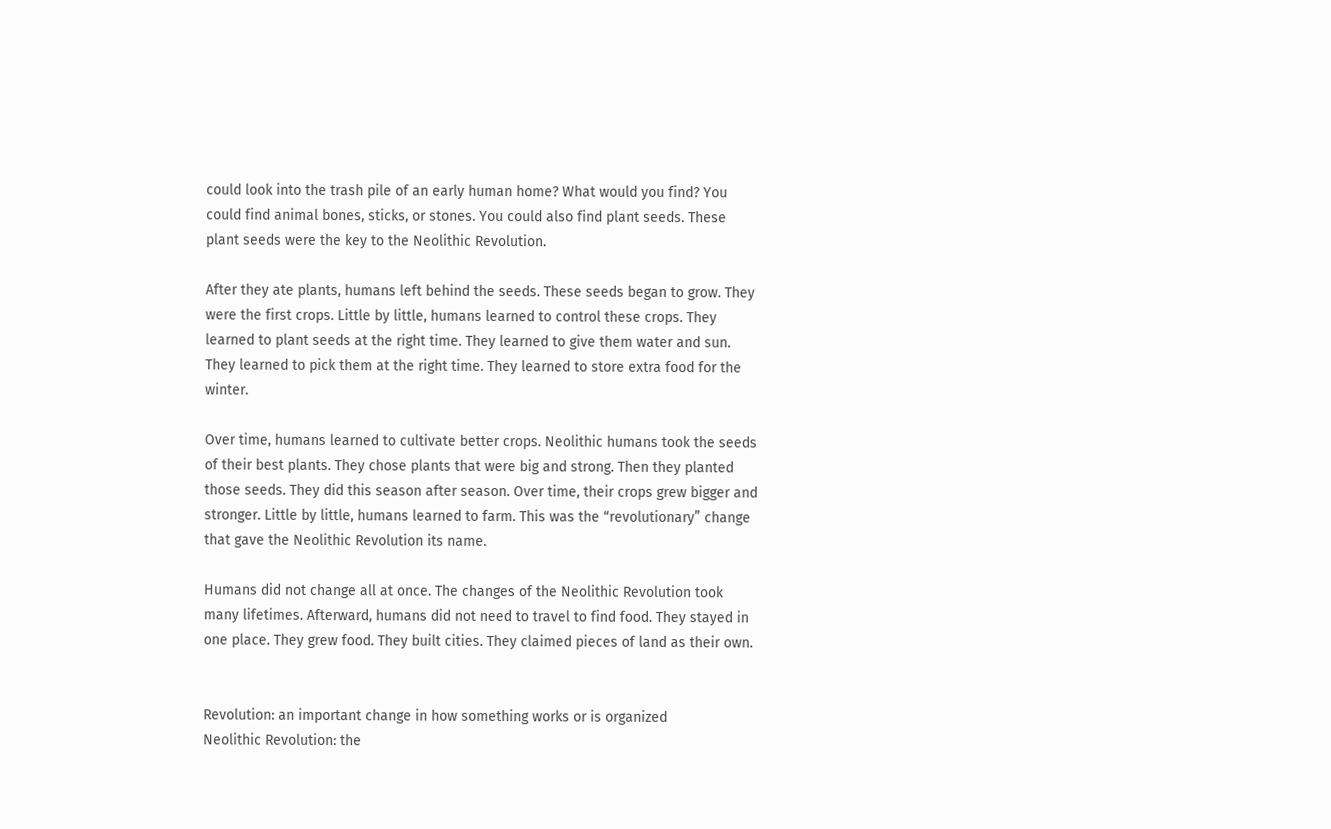could look into the trash pile of an early human home? What would you find? You could find animal bones, sticks, or stones. You could also find plant seeds. These plant seeds were the key to the Neolithic Revolution.

After they ate plants, humans left behind the seeds. These seeds began to grow. They were the first crops. Little by little, humans learned to control these crops. They learned to plant seeds at the right time. They learned to give them water and sun. They learned to pick them at the right time. They learned to store extra food for the winter.

Over time, humans learned to cultivate better crops. Neolithic humans took the seeds of their best plants. They chose plants that were big and strong. Then they planted those seeds. They did this season after season. Over time, their crops grew bigger and stronger. Little by little, humans learned to farm. This was the “revolutionary” change that gave the Neolithic Revolution its name.

Humans did not change all at once. The changes of the Neolithic Revolution took many lifetimes. Afterward, humans did not need to travel to find food. They stayed in one place. They grew food. They built cities. They claimed pieces of land as their own.


Revolution: an important change in how something works or is organized
Neolithic Revolution: the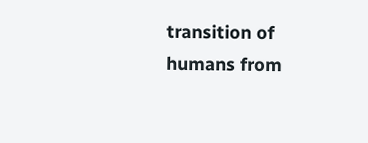transition of humans from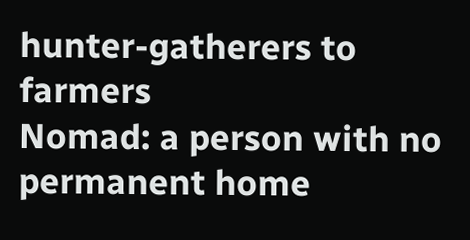hunter-gatherers to farmers
Nomad: a person with no permanent home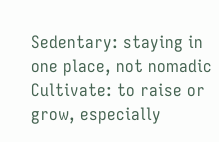Sedentary: staying in one place, not nomadic
Cultivate: to raise or grow, especially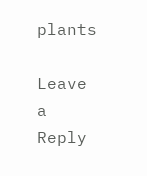plants

Leave a Reply